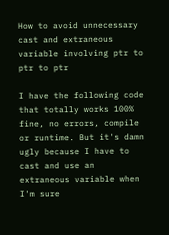How to avoid unnecessary cast and extraneous variable involving ptr to ptr to ptr

I have the following code that totally works 100% fine, no errors, compile or runtime. But it's damn ugly because I have to cast and use an extraneous variable when I'm sure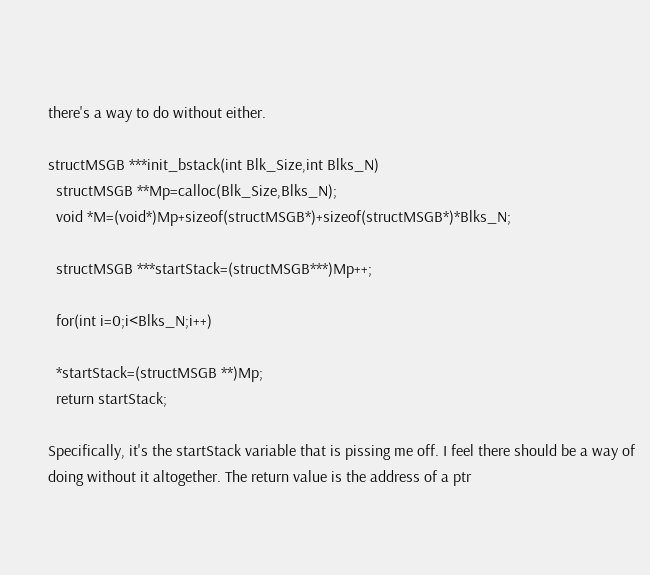there's a way to do without either.

structMSGB ***init_bstack(int Blk_Size,int Blks_N)
  structMSGB **Mp=calloc(Blk_Size,Blks_N);
  void *M=(void*)Mp+sizeof(structMSGB*)+sizeof(structMSGB*)*Blks_N;

  structMSGB ***startStack=(structMSGB***)Mp++;

  for(int i=0;i<Blks_N;i++)

  *startStack=(structMSGB **)Mp;
  return startStack;

Specifically, it's the startStack variable that is pissing me off. I feel there should be a way of doing without it altogether. The return value is the address of a ptr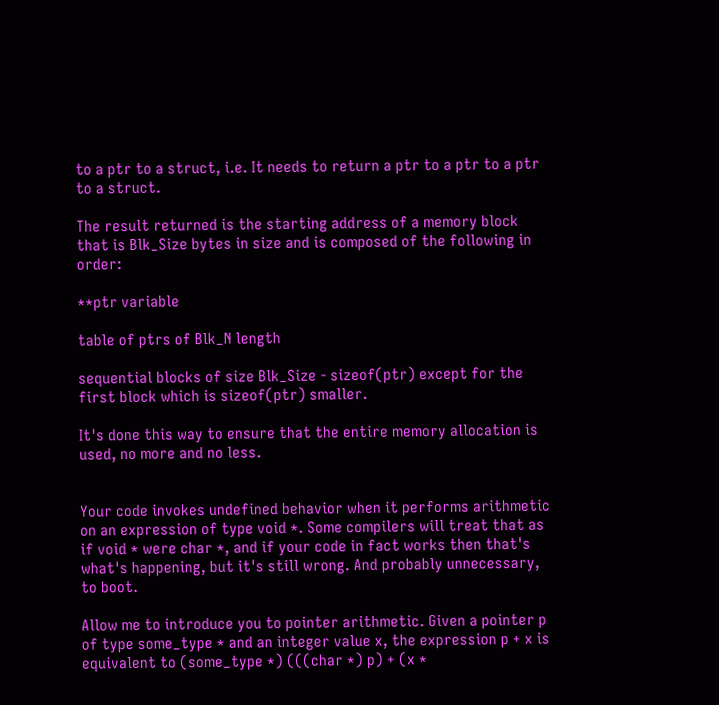to a ptr to a struct, i.e. It needs to return a ptr to a ptr to a ptr to a struct.

The result returned is the starting address of a memory block that is Blk_Size bytes in size and is composed of the following in order:

**ptr variable

table of ptrs of Blk_N length

sequential blocks of size Blk_Size - sizeof(ptr) except for the first block which is sizeof(ptr) smaller.

It's done this way to ensure that the entire memory allocation is used, no more and no less.


Your code invokes undefined behavior when it performs arithmetic on an expression of type void *. Some compilers will treat that as if void * were char *, and if your code in fact works then that's what's happening, but it's still wrong. And probably unnecessary, to boot.

Allow me to introduce you to pointer arithmetic. Given a pointer p of type some_type * and an integer value x, the expression p + x is equivalent to (some_type *) (((char *) p) + (x *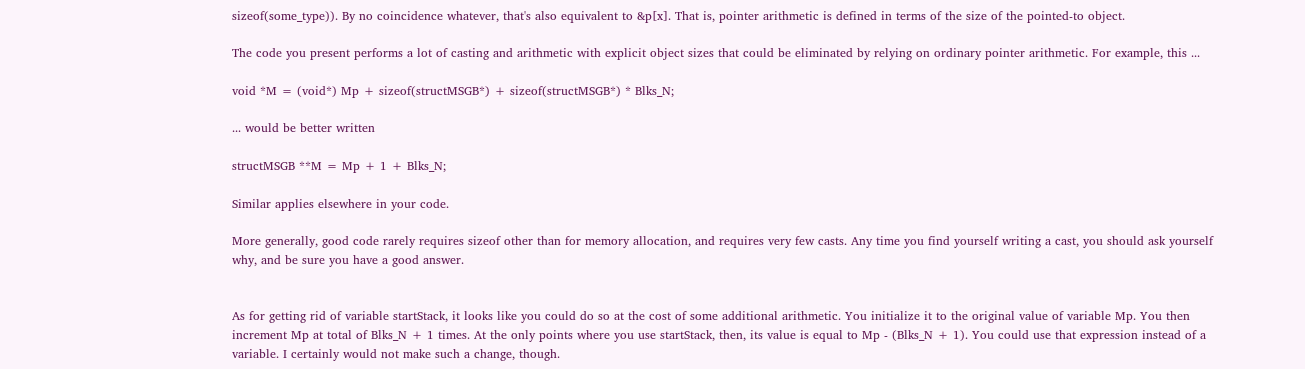sizeof(some_type)). By no coincidence whatever, that's also equivalent to &p[x]. That is, pointer arithmetic is defined in terms of the size of the pointed-to object.

The code you present performs a lot of casting and arithmetic with explicit object sizes that could be eliminated by relying on ordinary pointer arithmetic. For example, this ...

void *M = (void*) Mp + sizeof(structMSGB*) + sizeof(structMSGB*) * Blks_N;

... would be better written

structMSGB **M = Mp + 1 + Blks_N;

Similar applies elsewhere in your code.

More generally, good code rarely requires sizeof other than for memory allocation, and requires very few casts. Any time you find yourself writing a cast, you should ask yourself why, and be sure you have a good answer.


As for getting rid of variable startStack, it looks like you could do so at the cost of some additional arithmetic. You initialize it to the original value of variable Mp. You then increment Mp at total of Blks_N + 1 times. At the only points where you use startStack, then, its value is equal to Mp - (Blks_N + 1). You could use that expression instead of a variable. I certainly would not make such a change, though.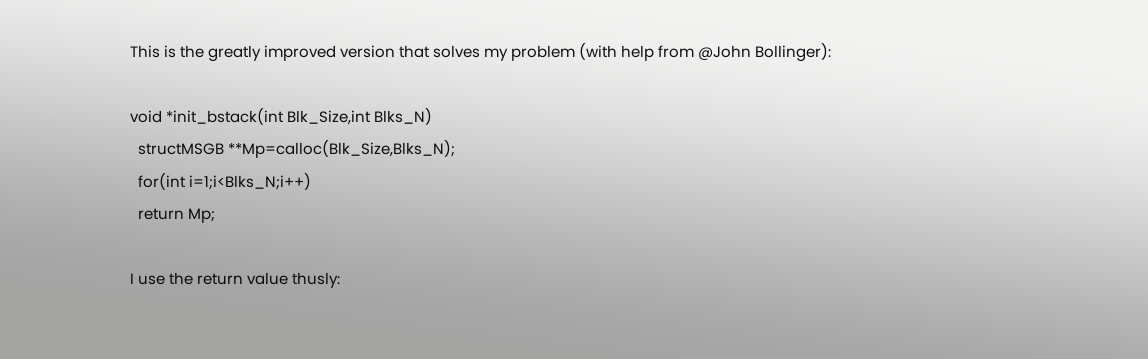This is the greatly improved version that solves my problem (with help from @John Bollinger):

void *init_bstack(int Blk_Size,int Blks_N)
  structMSGB **Mp=calloc(Blk_Size,Blks_N);
  for(int i=1;i<Blks_N;i++)
  return Mp;

I use the return value thusly: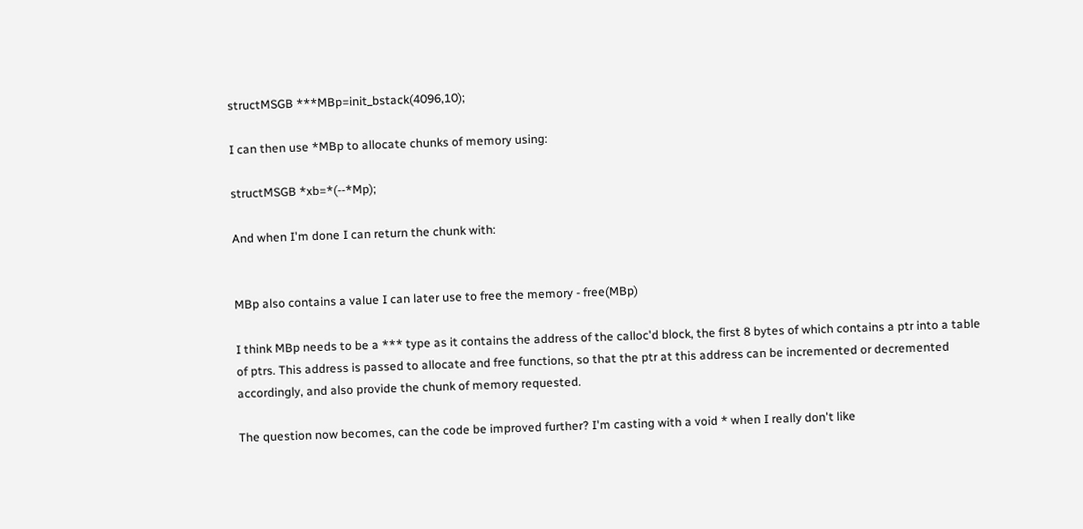structMSGB ***MBp=init_bstack(4096,10);

I can then use *MBp to allocate chunks of memory using:

structMSGB *xb=*(--*Mp);

And when I'm done I can return the chunk with:


MBp also contains a value I can later use to free the memory - free(MBp)

I think MBp needs to be a *** type as it contains the address of the calloc'd block, the first 8 bytes of which contains a ptr into a table of ptrs. This address is passed to allocate and free functions, so that the ptr at this address can be incremented or decremented accordingly, and also provide the chunk of memory requested.

The question now becomes, can the code be improved further? I'm casting with a void * when I really don't like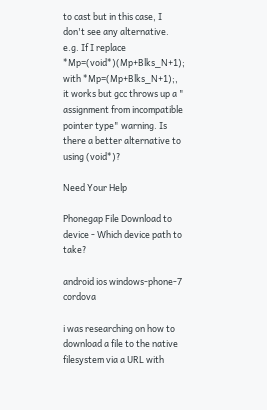to cast but in this case, I don't see any alternative. e.g. If I replace *Mp=(void*)(Mp+Blks_N+1); with *Mp=(Mp+Blks_N+1);, it works but gcc throws up a " assignment from incompatible pointer type" warning. Is there a better alternative to using (void*)?

Need Your Help

Phonegap File Download to device - Which device path to take?

android ios windows-phone-7 cordova

i was researching on how to download a file to the native filesystem via a URL with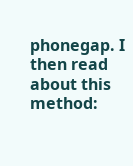phonegap. I then read about this method: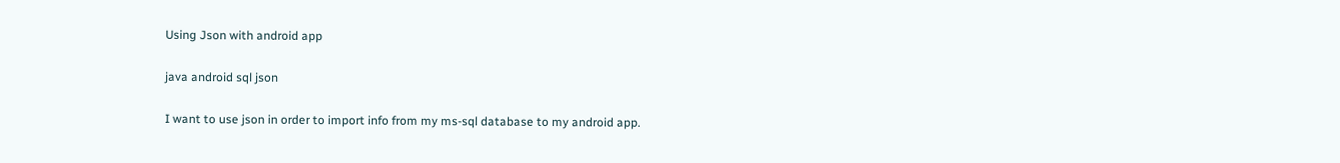Using Json with android app

java android sql json

I want to use json in order to import info from my ms-sql database to my android app.